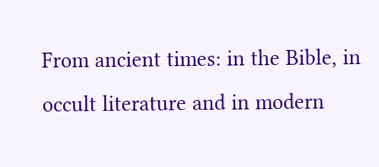From ancient times: in the Bible, in occult literature and in modern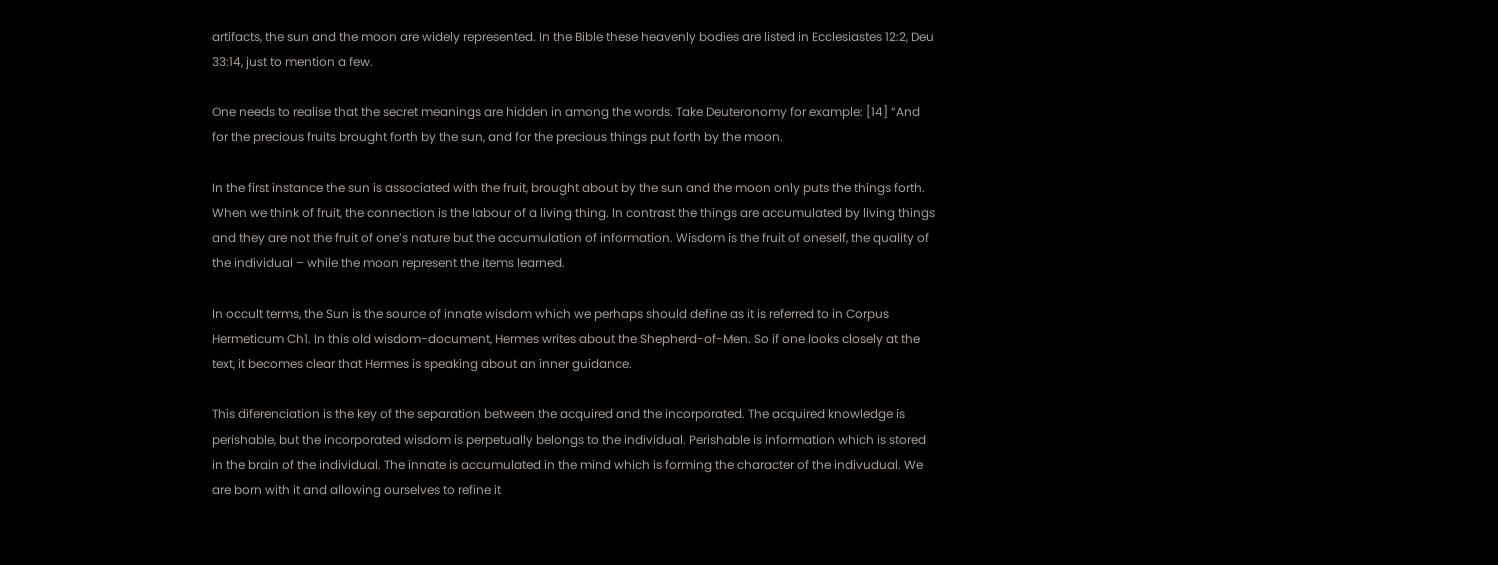artifacts, the sun and the moon are widely represented. In the Bible these heavenly bodies are listed in Ecclesiastes 12:2, Deu 33:14, just to mention a few.

One needs to realise that the secret meanings are hidden in among the words. Take Deuteronomy for example: [14] “And for the precious fruits brought forth by the sun, and for the precious things put forth by the moon.

In the first instance the sun is associated with the fruit, brought about by the sun and the moon only puts the things forth. When we think of fruit, the connection is the labour of a living thing. In contrast the things are accumulated by living things and they are not the fruit of one’s nature but the accumulation of information. Wisdom is the fruit of oneself, the quality of the individual – while the moon represent the items learned.

In occult terms, the Sun is the source of innate wisdom which we perhaps should define as it is referred to in Corpus Hermeticum Ch1. In this old wisdom-document, Hermes writes about the Shepherd-of-Men. So if one looks closely at the text, it becomes clear that Hermes is speaking about an inner guidance.

This diferenciation is the key of the separation between the acquired and the incorporated. The acquired knowledge is perishable, but the incorporated wisdom is perpetually belongs to the individual. Perishable is information which is stored in the brain of the individual. The innate is accumulated in the mind which is forming the character of the indivudual. We are born with it and allowing ourselves to refine it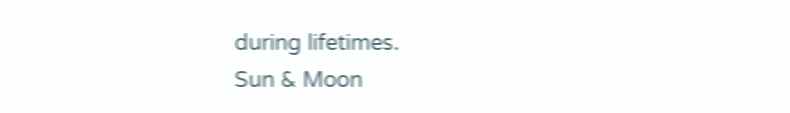during lifetimes.
Sun & Moon